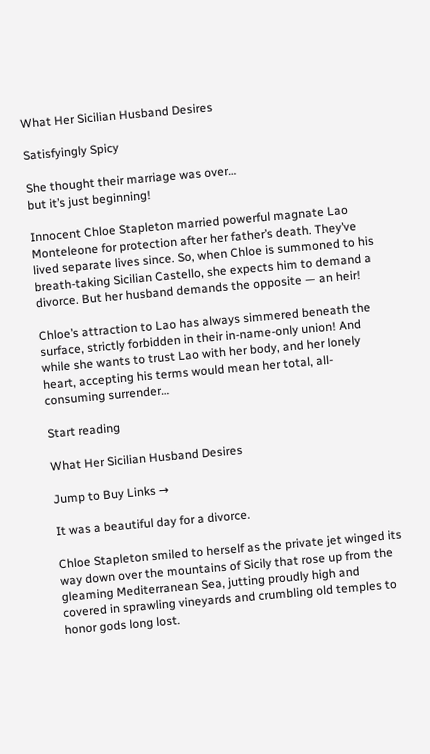What Her Sicilian Husband Desires

Satisfyingly Spicy

She thought their marriage was over…
but it’s just beginning!

Innocent Chloe Stapleton married powerful magnate Lao Monteleone for protection after her father’s death. They’ve lived separate lives since. So, when Chloe is summoned to his breath-taking Sicilian Castello, she expects him to demand a divorce. But her husband demands the opposite — an heir!

Chloe’s attraction to Lao has always simmered beneath the surface, strictly forbidden in their in-name-only union! And while she wants to trust Lao with her body, and her lonely heart, accepting his terms would mean her total, all-consuming surrender…

Start reading

What Her Sicilian Husband Desires

Jump to Buy Links →

It was a beautiful day for a divorce.

Chloe Stapleton smiled to herself as the private jet winged its way down over the mountains of Sicily that rose up from the gleaming Mediterranean Sea, jutting proudly high and covered in sprawling vineyards and crumbling old temples to honor gods long lost.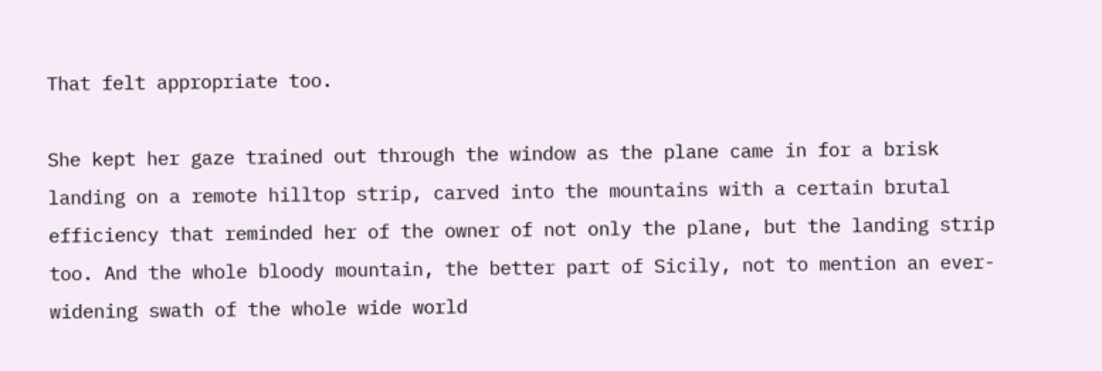That felt appropriate too.

She kept her gaze trained out through the window as the plane came in for a brisk landing on a remote hilltop strip, carved into the mountains with a certain brutal efficiency that reminded her of the owner of not only the plane, but the landing strip too. And the whole bloody mountain, the better part of Sicily, not to mention an ever-widening swath of the whole wide world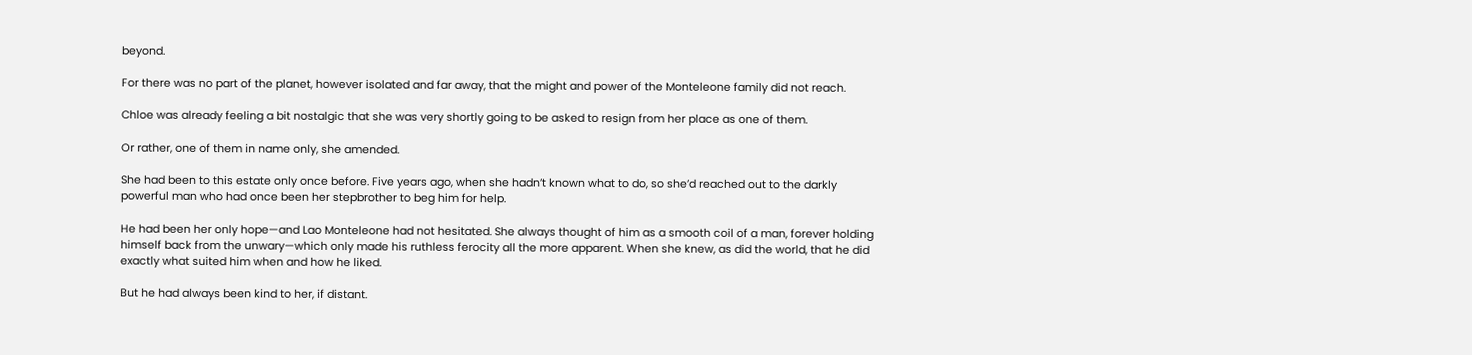beyond.

For there was no part of the planet, however isolated and far away, that the might and power of the Monteleone family did not reach.

Chloe was already feeling a bit nostalgic that she was very shortly going to be asked to resign from her place as one of them.

Or rather, one of them in name only, she amended.

She had been to this estate only once before. Five years ago, when she hadn’t known what to do, so she’d reached out to the darkly powerful man who had once been her stepbrother to beg him for help.

He had been her only hope—and Lao Monteleone had not hesitated. She always thought of him as a smooth coil of a man, forever holding himself back from the unwary—which only made his ruthless ferocity all the more apparent. When she knew, as did the world, that he did exactly what suited him when and how he liked.

But he had always been kind to her, if distant.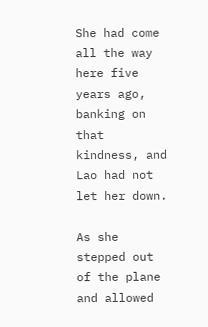She had come all the way here five years ago, banking on that kindness, and Lao had not let her down.

As she stepped out of the plane and allowed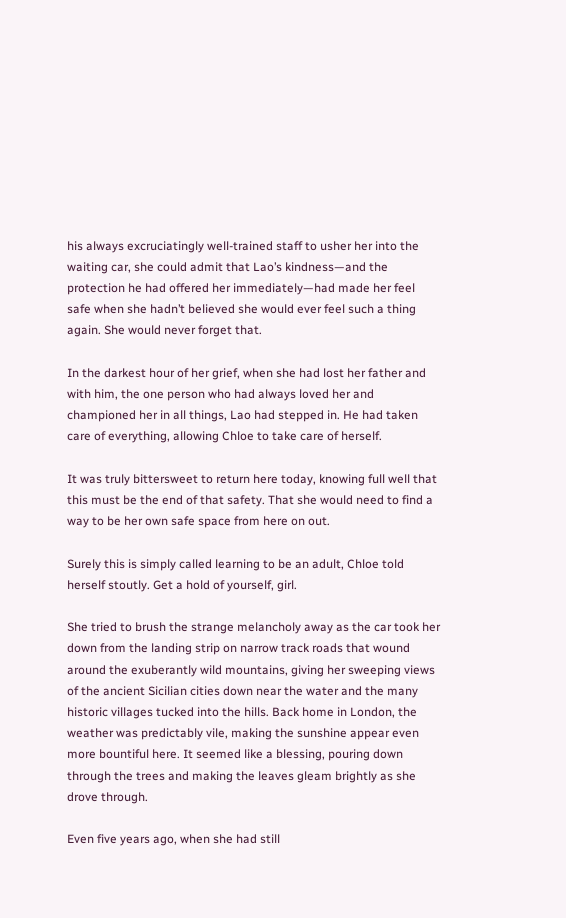his always excruciatingly well-trained staff to usher her into the waiting car, she could admit that Lao’s kindness—and the protection he had offered her immediately—had made her feel safe when she hadn’t believed she would ever feel such a thing again. She would never forget that.

In the darkest hour of her grief, when she had lost her father and with him, the one person who had always loved her and championed her in all things, Lao had stepped in. He had taken care of everything, allowing Chloe to take care of herself.

It was truly bittersweet to return here today, knowing full well that this must be the end of that safety. That she would need to find a way to be her own safe space from here on out.

Surely this is simply called learning to be an adult, Chloe told herself stoutly. Get a hold of yourself, girl.

She tried to brush the strange melancholy away as the car took her down from the landing strip on narrow track roads that wound around the exuberantly wild mountains, giving her sweeping views of the ancient Sicilian cities down near the water and the many historic villages tucked into the hills. Back home in London, the weather was predictably vile, making the sunshine appear even more bountiful here. It seemed like a blessing, pouring down through the trees and making the leaves gleam brightly as she drove through.

Even five years ago, when she had still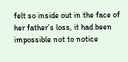felt so inside out in the face of her father’s loss, it had been impossible not to notice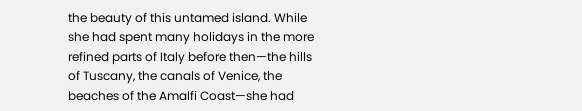the beauty of this untamed island. While she had spent many holidays in the more refined parts of Italy before then—the hills of Tuscany, the canals of Venice, the beaches of the Amalfi Coast—she had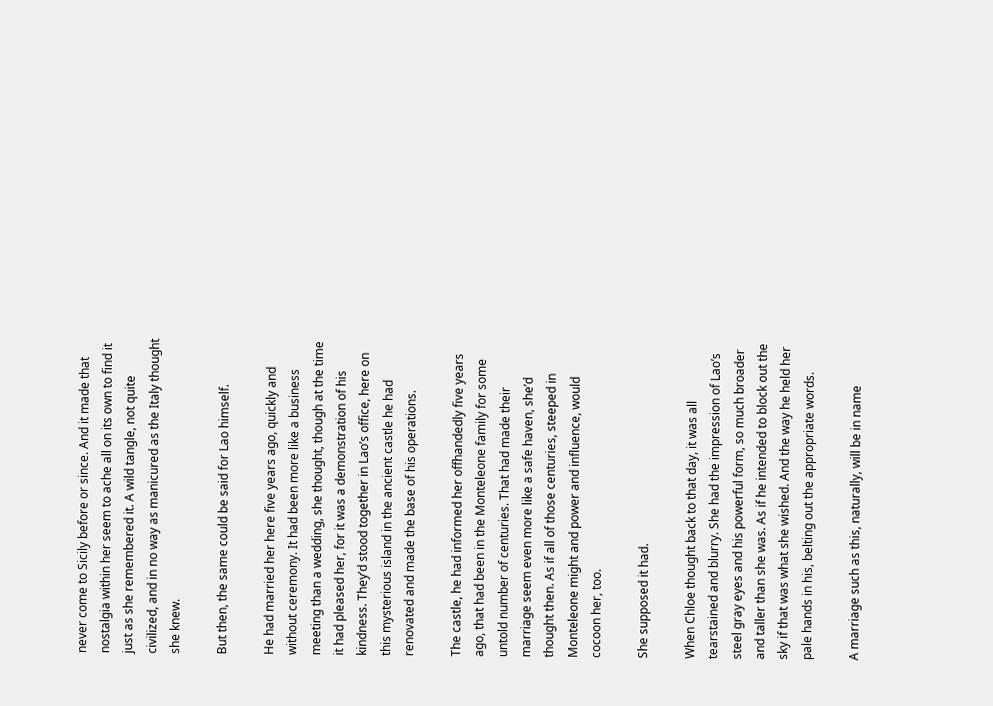never come to Sicily before or since. And it made that nostalgia within her seem to ache all on its own to find it just as she remembered it. A wild tangle, not quite civilized, and in no way as manicured as the Italy thought she knew.

But then, the same could be said for Lao himself.

He had married her here five years ago, quickly and without ceremony. It had been more like a business meeting than a wedding, she thought, though at the time it had pleased her, for it was a demonstration of his kindness. They’d stood together in Lao’s office, here on this mysterious island in the ancient castle he had renovated and made the base of his operations.

The castle, he had informed her offhandedly five years ago, that had been in the Monteleone family for some untold number of centuries. That had made their marriage seem even more like a safe haven, she’d thought then. As if all of those centuries, steeped in Monteleone might and power and influence, would cocoon her, too.

She supposed it had.

When Chloe thought back to that day, it was all tearstained and blurry. She had the impression of Lao’s steel gray eyes and his powerful form, so much broader and taller than she was. As if he intended to block out the sky if that was what she wished. And the way he held her pale hands in his, belting out the appropriate words.

A marriage such as this, naturally, will be in name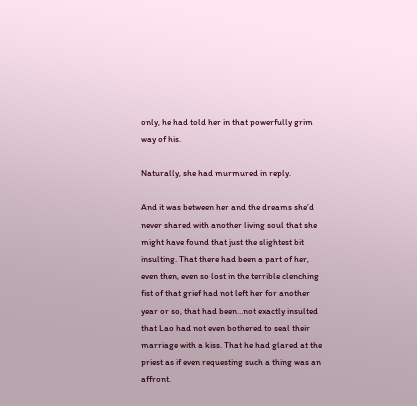only, he had told her in that powerfully grim way of his.

Naturally, she had murmured in reply.

And it was between her and the dreams she’d never shared with another living soul that she might have found that just the slightest bit insulting. That there had been a part of her, even then, even so lost in the terrible clenching fist of that grief had not left her for another year or so, that had been…not exactly insulted that Lao had not even bothered to seal their marriage with a kiss. That he had glared at the priest as if even requesting such a thing was an affront.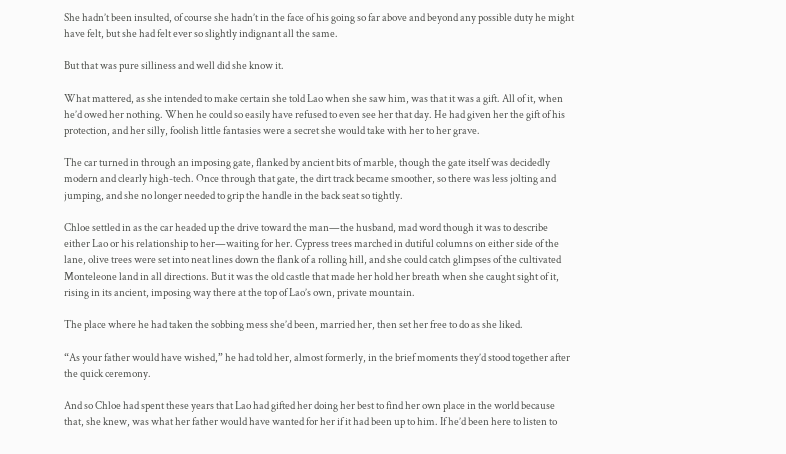She hadn’t been insulted, of course she hadn’t in the face of his going so far above and beyond any possible duty he might have felt, but she had felt ever so slightly indignant all the same.

But that was pure silliness and well did she know it.

What mattered, as she intended to make certain she told Lao when she saw him, was that it was a gift. All of it, when he’d owed her nothing. When he could so easily have refused to even see her that day. He had given her the gift of his protection, and her silly, foolish little fantasies were a secret she would take with her to her grave.

The car turned in through an imposing gate, flanked by ancient bits of marble, though the gate itself was decidedly modern and clearly high-tech. Once through that gate, the dirt track became smoother, so there was less jolting and jumping, and she no longer needed to grip the handle in the back seat so tightly.

Chloe settled in as the car headed up the drive toward the man—the husband, mad word though it was to describe either Lao or his relationship to her—waiting for her. Cypress trees marched in dutiful columns on either side of the lane, olive trees were set into neat lines down the flank of a rolling hill, and she could catch glimpses of the cultivated Monteleone land in all directions. But it was the old castle that made her hold her breath when she caught sight of it, rising in its ancient, imposing way there at the top of Lao’s own, private mountain.

The place where he had taken the sobbing mess she’d been, married her, then set her free to do as she liked.

“As your father would have wished,” he had told her, almost formerly, in the brief moments they’d stood together after the quick ceremony.

And so Chloe had spent these years that Lao had gifted her doing her best to find her own place in the world because that, she knew, was what her father would have wanted for her if it had been up to him. If he’d been here to listen to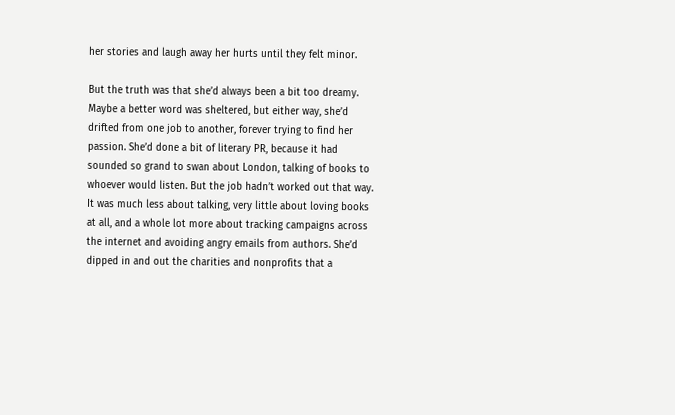her stories and laugh away her hurts until they felt minor.

But the truth was that she’d always been a bit too dreamy. Maybe a better word was sheltered, but either way, she’d drifted from one job to another, forever trying to find her passion. She’d done a bit of literary PR, because it had sounded so grand to swan about London, talking of books to whoever would listen. But the job hadn’t worked out that way. It was much less about talking, very little about loving books at all, and a whole lot more about tracking campaigns across the internet and avoiding angry emails from authors. She’d dipped in and out the charities and nonprofits that a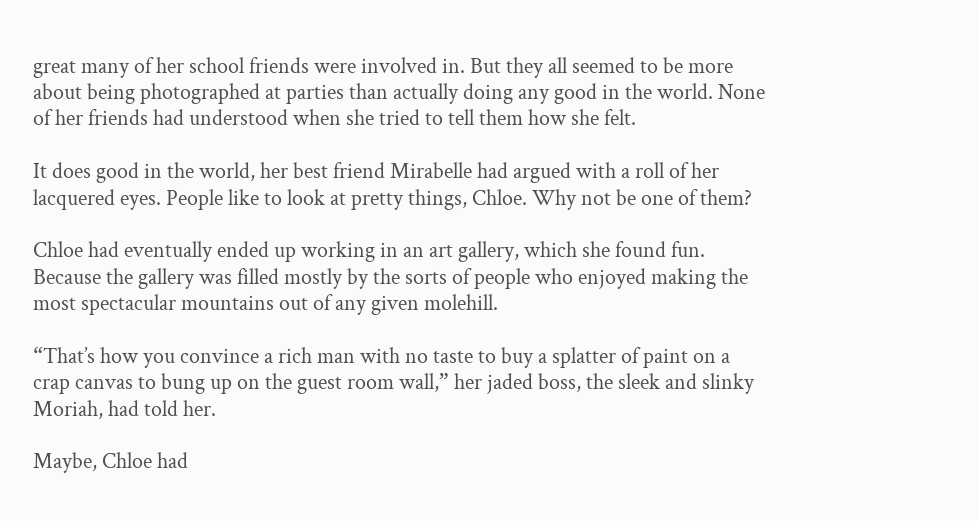great many of her school friends were involved in. But they all seemed to be more about being photographed at parties than actually doing any good in the world. None of her friends had understood when she tried to tell them how she felt.

It does good in the world, her best friend Mirabelle had argued with a roll of her lacquered eyes. People like to look at pretty things, Chloe. Why not be one of them?

Chloe had eventually ended up working in an art gallery, which she found fun. Because the gallery was filled mostly by the sorts of people who enjoyed making the most spectacular mountains out of any given molehill.

“That’s how you convince a rich man with no taste to buy a splatter of paint on a crap canvas to bung up on the guest room wall,” her jaded boss, the sleek and slinky Moriah, had told her.

Maybe, Chloe had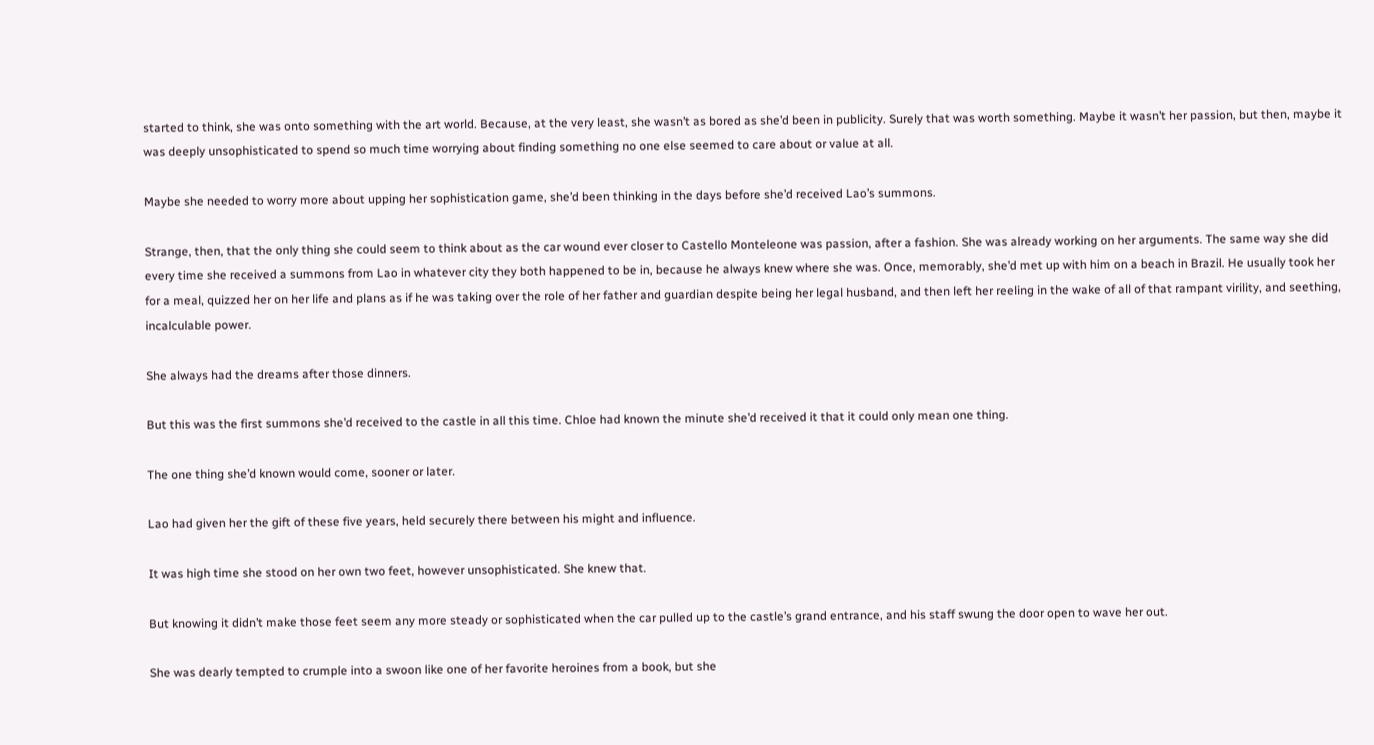started to think, she was onto something with the art world. Because, at the very least, she wasn’t as bored as she’d been in publicity. Surely that was worth something. Maybe it wasn’t her passion, but then, maybe it was deeply unsophisticated to spend so much time worrying about finding something no one else seemed to care about or value at all.

Maybe she needed to worry more about upping her sophistication game, she’d been thinking in the days before she’d received Lao’s summons.

Strange, then, that the only thing she could seem to think about as the car wound ever closer to Castello Monteleone was passion, after a fashion. She was already working on her arguments. The same way she did every time she received a summons from Lao in whatever city they both happened to be in, because he always knew where she was. Once, memorably, she’d met up with him on a beach in Brazil. He usually took her for a meal, quizzed her on her life and plans as if he was taking over the role of her father and guardian despite being her legal husband, and then left her reeling in the wake of all of that rampant virility, and seething, incalculable power.

She always had the dreams after those dinners.

But this was the first summons she’d received to the castle in all this time. Chloe had known the minute she’d received it that it could only mean one thing.

The one thing she’d known would come, sooner or later.

Lao had given her the gift of these five years, held securely there between his might and influence.

It was high time she stood on her own two feet, however unsophisticated. She knew that.

But knowing it didn’t make those feet seem any more steady or sophisticated when the car pulled up to the castle’s grand entrance, and his staff swung the door open to wave her out.

She was dearly tempted to crumple into a swoon like one of her favorite heroines from a book, but she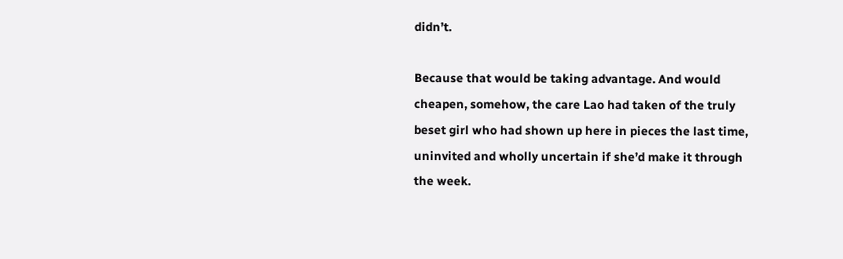didn’t.

Because that would be taking advantage. And would cheapen, somehow, the care Lao had taken of the truly beset girl who had shown up here in pieces the last time, uninvited and wholly uncertain if she’d make it through the week.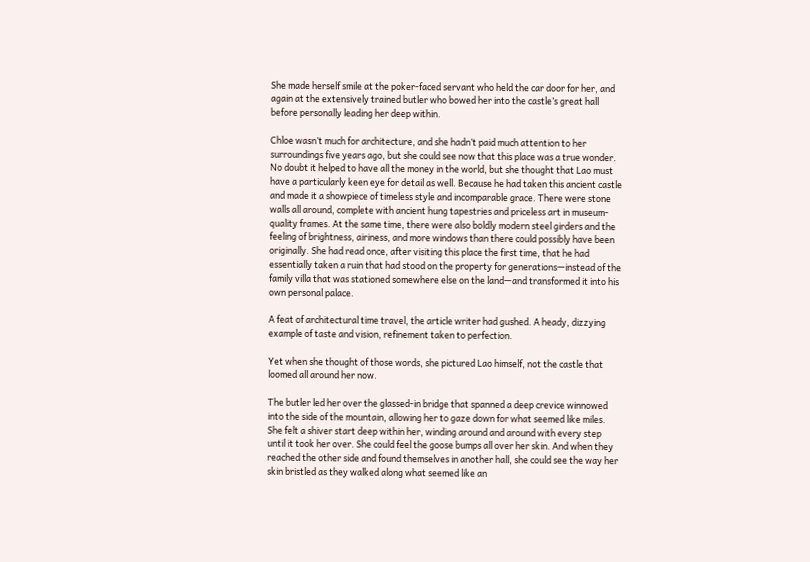She made herself smile at the poker-faced servant who held the car door for her, and again at the extensively trained butler who bowed her into the castle’s great hall before personally leading her deep within.

Chloe wasn’t much for architecture, and she hadn’t paid much attention to her surroundings five years ago, but she could see now that this place was a true wonder. No doubt it helped to have all the money in the world, but she thought that Lao must have a particularly keen eye for detail as well. Because he had taken this ancient castle and made it a showpiece of timeless style and incomparable grace. There were stone walls all around, complete with ancient hung tapestries and priceless art in museum-quality frames. At the same time, there were also boldly modern steel girders and the feeling of brightness, airiness, and more windows than there could possibly have been originally. She had read once, after visiting this place the first time, that he had essentially taken a ruin that had stood on the property for generations—instead of the family villa that was stationed somewhere else on the land—and transformed it into his own personal palace.

A feat of architectural time travel, the article writer had gushed. A heady, dizzying example of taste and vision, refinement taken to perfection.

Yet when she thought of those words, she pictured Lao himself, not the castle that loomed all around her now.

The butler led her over the glassed-in bridge that spanned a deep crevice winnowed into the side of the mountain, allowing her to gaze down for what seemed like miles. She felt a shiver start deep within her, winding around and around with every step until it took her over. She could feel the goose bumps all over her skin. And when they reached the other side and found themselves in another hall, she could see the way her skin bristled as they walked along what seemed like an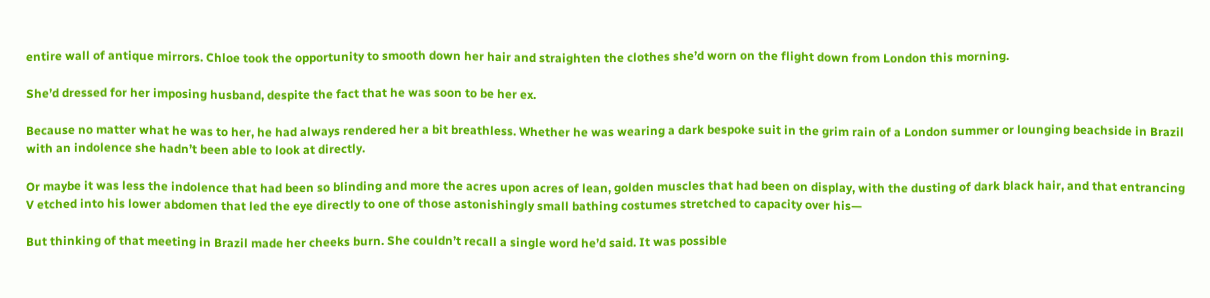entire wall of antique mirrors. Chloe took the opportunity to smooth down her hair and straighten the clothes she’d worn on the flight down from London this morning.

She’d dressed for her imposing husband, despite the fact that he was soon to be her ex.

Because no matter what he was to her, he had always rendered her a bit breathless. Whether he was wearing a dark bespoke suit in the grim rain of a London summer or lounging beachside in Brazil with an indolence she hadn’t been able to look at directly.

Or maybe it was less the indolence that had been so blinding and more the acres upon acres of lean, golden muscles that had been on display, with the dusting of dark black hair, and that entrancing V etched into his lower abdomen that led the eye directly to one of those astonishingly small bathing costumes stretched to capacity over his—

But thinking of that meeting in Brazil made her cheeks burn. She couldn’t recall a single word he’d said. It was possible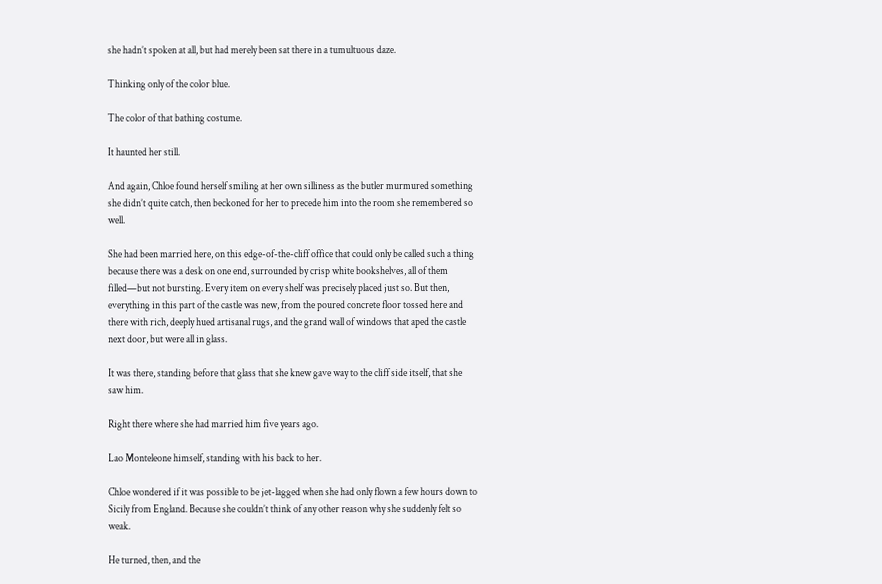she hadn’t spoken at all, but had merely been sat there in a tumultuous daze.

Thinking only of the color blue.

The color of that bathing costume.

It haunted her still.

And again, Chloe found herself smiling at her own silliness as the butler murmured something she didn’t quite catch, then beckoned for her to precede him into the room she remembered so well.

She had been married here, on this edge-of-the-cliff office that could only be called such a thing because there was a desk on one end, surrounded by crisp white bookshelves, all of them filled—but not bursting. Every item on every shelf was precisely placed just so. But then, everything in this part of the castle was new, from the poured concrete floor tossed here and there with rich, deeply hued artisanal rugs, and the grand wall of windows that aped the castle next door, but were all in glass.

It was there, standing before that glass that she knew gave way to the cliff side itself, that she saw him.

Right there where she had married him five years ago.

Lao Monteleone himself, standing with his back to her.

Chloe wondered if it was possible to be jet-lagged when she had only flown a few hours down to Sicily from England. Because she couldn’t think of any other reason why she suddenly felt so weak.

He turned, then, and the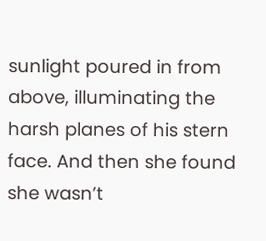sunlight poured in from above, illuminating the harsh planes of his stern face. And then she found she wasn’t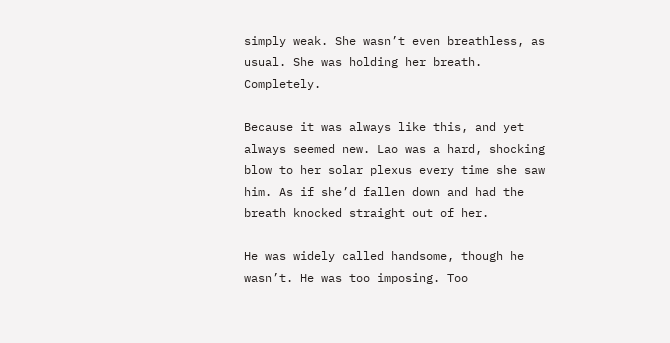simply weak. She wasn’t even breathless, as usual. She was holding her breath. Completely.

Because it was always like this, and yet always seemed new. Lao was a hard, shocking blow to her solar plexus every time she saw him. As if she’d fallen down and had the breath knocked straight out of her.

He was widely called handsome, though he wasn’t. He was too imposing. Too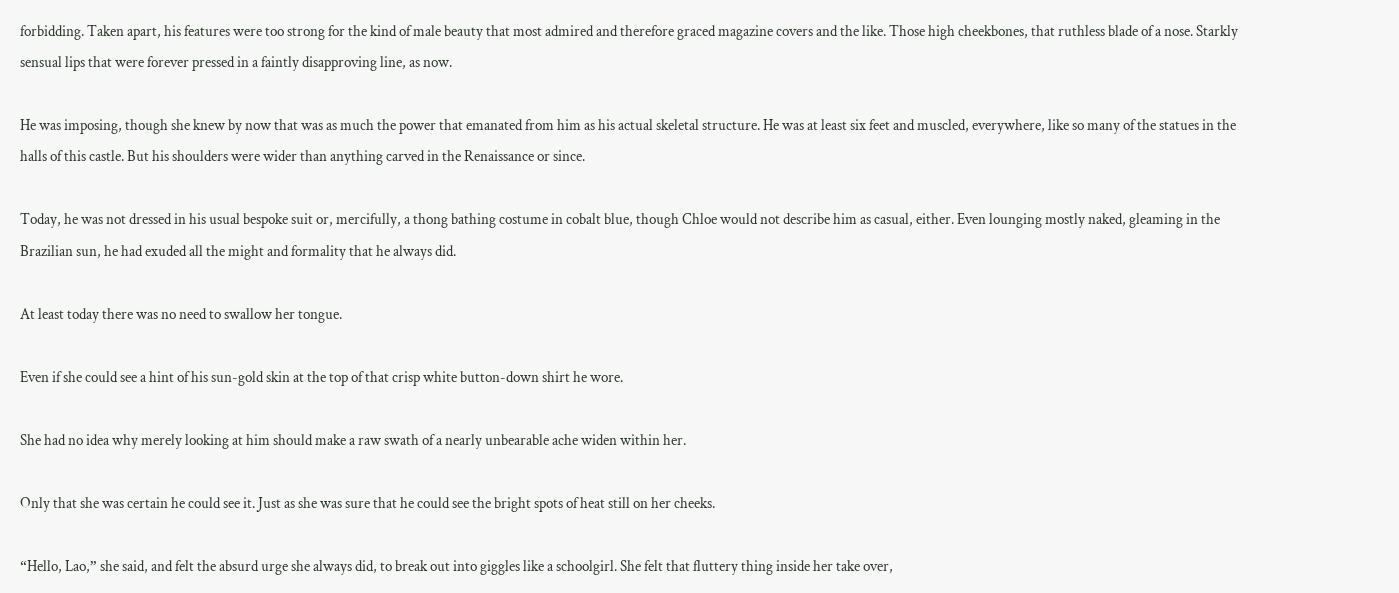forbidding. Taken apart, his features were too strong for the kind of male beauty that most admired and therefore graced magazine covers and the like. Those high cheekbones, that ruthless blade of a nose. Starkly sensual lips that were forever pressed in a faintly disapproving line, as now.

He was imposing, though she knew by now that was as much the power that emanated from him as his actual skeletal structure. He was at least six feet and muscled, everywhere, like so many of the statues in the halls of this castle. But his shoulders were wider than anything carved in the Renaissance or since.

Today, he was not dressed in his usual bespoke suit or, mercifully, a thong bathing costume in cobalt blue, though Chloe would not describe him as casual, either. Even lounging mostly naked, gleaming in the Brazilian sun, he had exuded all the might and formality that he always did.

At least today there was no need to swallow her tongue.

Even if she could see a hint of his sun-gold skin at the top of that crisp white button-down shirt he wore.

She had no idea why merely looking at him should make a raw swath of a nearly unbearable ache widen within her.

Only that she was certain he could see it. Just as she was sure that he could see the bright spots of heat still on her cheeks.

“Hello, Lao,” she said, and felt the absurd urge she always did, to break out into giggles like a schoolgirl. She felt that fluttery thing inside her take over,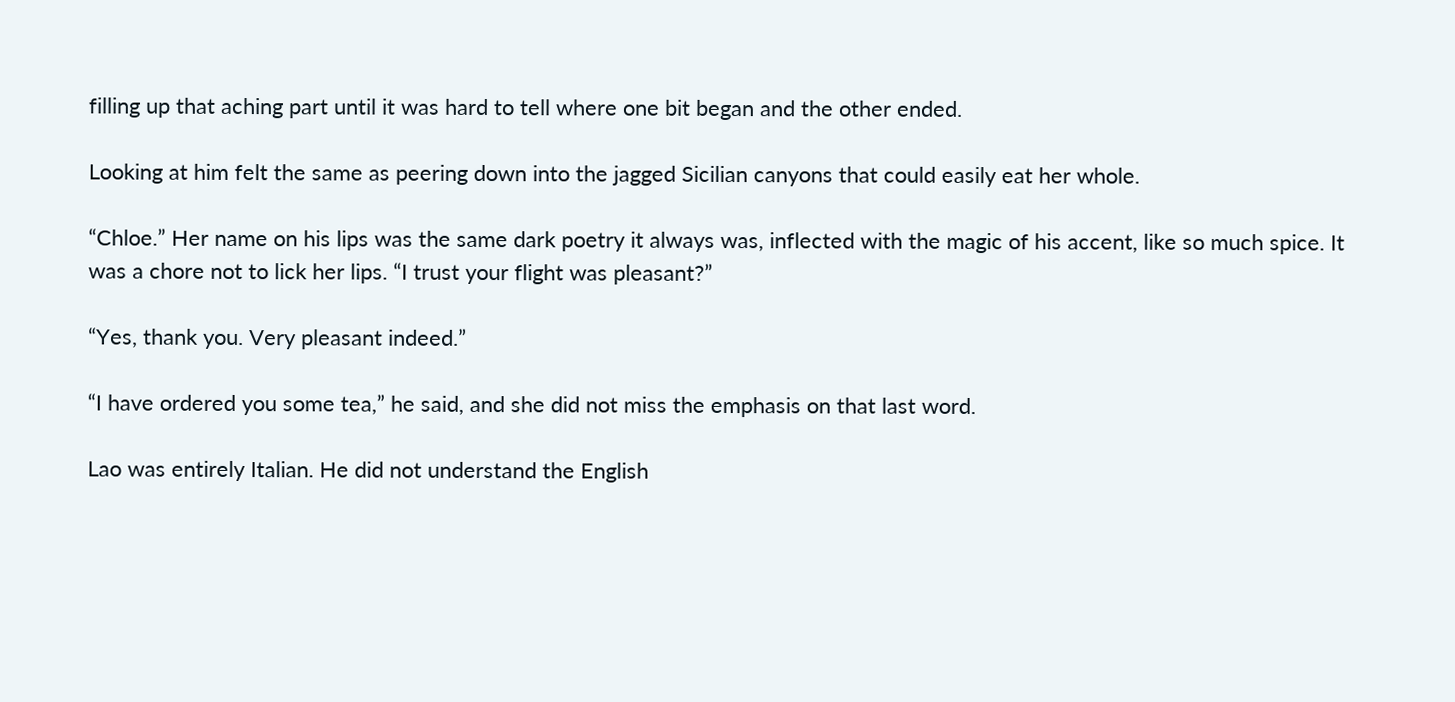filling up that aching part until it was hard to tell where one bit began and the other ended.

Looking at him felt the same as peering down into the jagged Sicilian canyons that could easily eat her whole.

“Chloe.” Her name on his lips was the same dark poetry it always was, inflected with the magic of his accent, like so much spice. It was a chore not to lick her lips. “I trust your flight was pleasant?”

“Yes, thank you. Very pleasant indeed.”

“I have ordered you some tea,” he said, and she did not miss the emphasis on that last word.

Lao was entirely Italian. He did not understand the English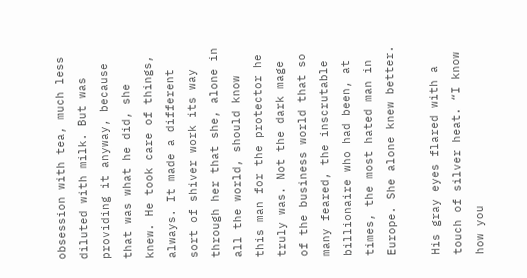obsession with tea, much less diluted with milk. But was providing it anyway, because that was what he did, she knew. He took care of things, always. It made a different sort of shiver work its way through her that she, alone in all the world, should know this man for the protector he truly was. Not the dark mage of the business world that so many feared, the inscrutable billionaire who had been, at times, the most hated man in Europe. She alone knew better.

His gray eyes flared with a touch of silver heat. “I know how you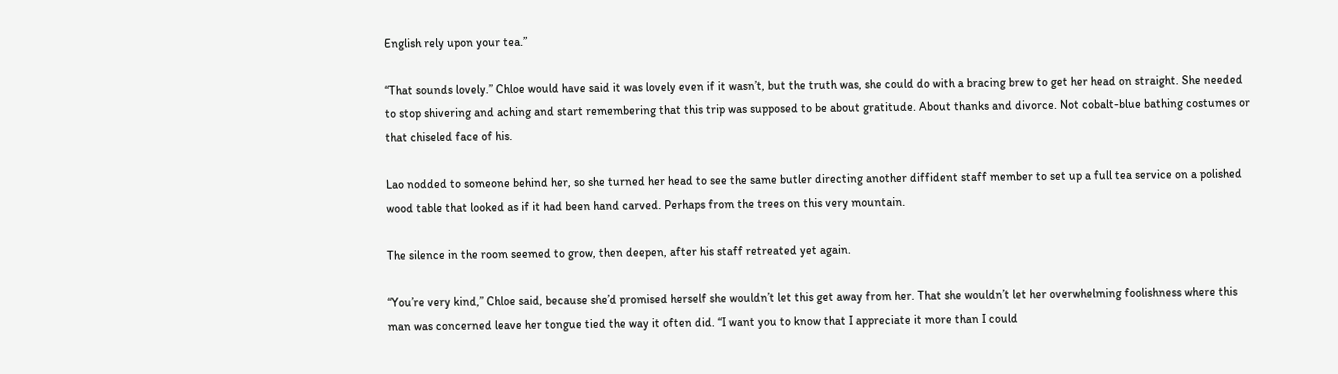English rely upon your tea.”

“That sounds lovely.” Chloe would have said it was lovely even if it wasn’t, but the truth was, she could do with a bracing brew to get her head on straight. She needed to stop shivering and aching and start remembering that this trip was supposed to be about gratitude. About thanks and divorce. Not cobalt-blue bathing costumes or that chiseled face of his.

Lao nodded to someone behind her, so she turned her head to see the same butler directing another diffident staff member to set up a full tea service on a polished wood table that looked as if it had been hand carved. Perhaps from the trees on this very mountain.

The silence in the room seemed to grow, then deepen, after his staff retreated yet again.

“You’re very kind,” Chloe said, because she’d promised herself she wouldn’t let this get away from her. That she wouldn’t let her overwhelming foolishness where this man was concerned leave her tongue tied the way it often did. “I want you to know that I appreciate it more than I could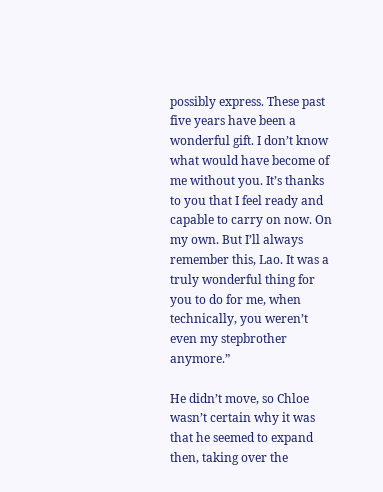possibly express. These past five years have been a wonderful gift. I don’t know what would have become of me without you. It’s thanks to you that I feel ready and capable to carry on now. On my own. But I’ll always remember this, Lao. It was a truly wonderful thing for you to do for me, when technically, you weren’t even my stepbrother anymore.”

He didn’t move, so Chloe wasn’t certain why it was that he seemed to expand then, taking over the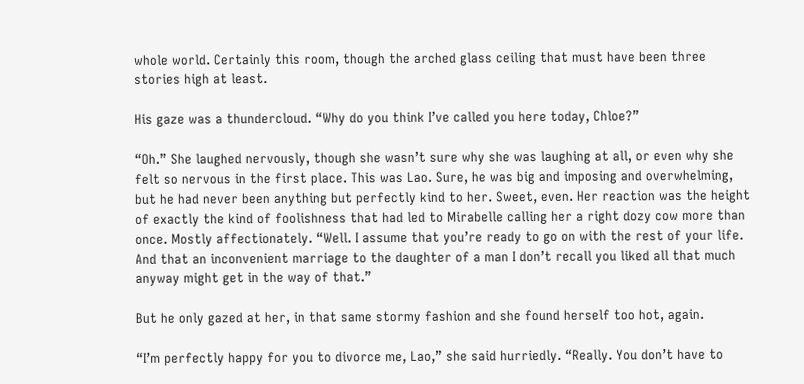whole world. Certainly this room, though the arched glass ceiling that must have been three stories high at least.

His gaze was a thundercloud. “Why do you think I’ve called you here today, Chloe?”

“Oh.” She laughed nervously, though she wasn’t sure why she was laughing at all, or even why she felt so nervous in the first place. This was Lao. Sure, he was big and imposing and overwhelming, but he had never been anything but perfectly kind to her. Sweet, even. Her reaction was the height of exactly the kind of foolishness that had led to Mirabelle calling her a right dozy cow more than once. Mostly affectionately. “Well. I assume that you’re ready to go on with the rest of your life. And that an inconvenient marriage to the daughter of a man I don’t recall you liked all that much anyway might get in the way of that.”

But he only gazed at her, in that same stormy fashion and she found herself too hot, again.

“I’m perfectly happy for you to divorce me, Lao,” she said hurriedly. “Really. You don’t have to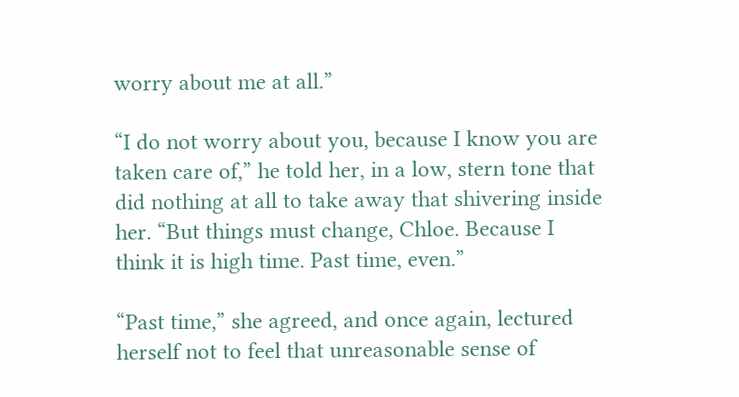worry about me at all.”

“I do not worry about you, because I know you are taken care of,” he told her, in a low, stern tone that did nothing at all to take away that shivering inside her. “But things must change, Chloe. Because I think it is high time. Past time, even.”

“Past time,” she agreed, and once again, lectured herself not to feel that unreasonable sense of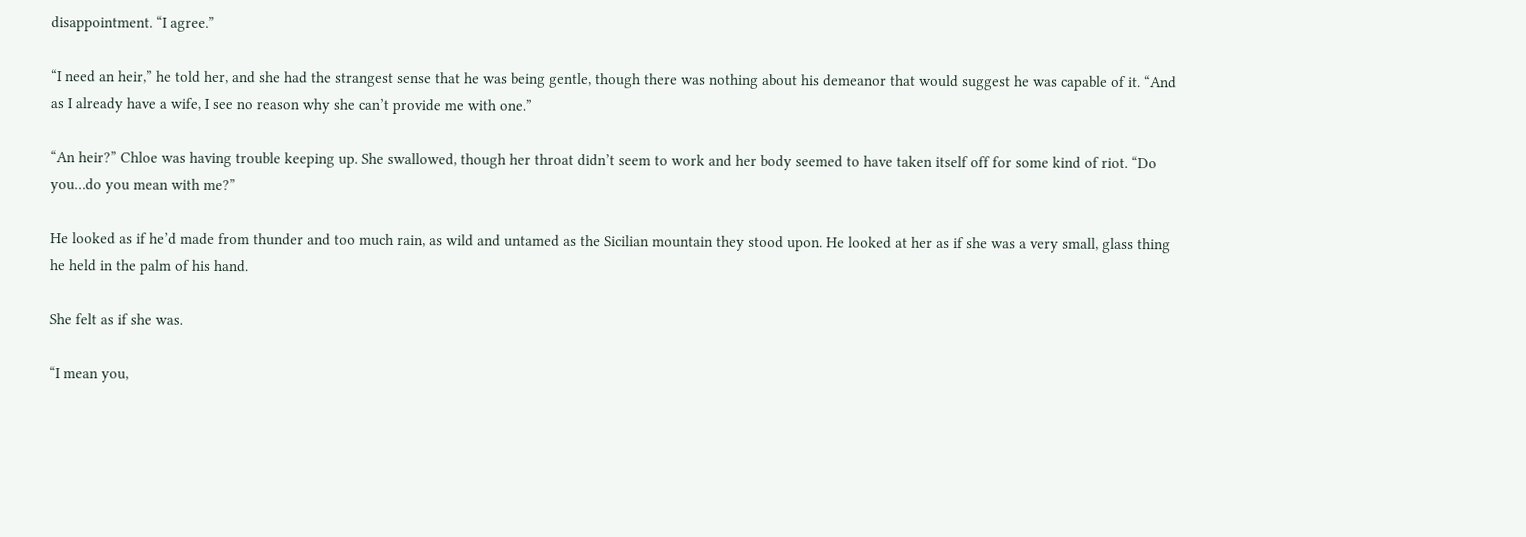disappointment. “I agree.”

“I need an heir,” he told her, and she had the strangest sense that he was being gentle, though there was nothing about his demeanor that would suggest he was capable of it. “And as I already have a wife, I see no reason why she can’t provide me with one.”

“An heir?” Chloe was having trouble keeping up. She swallowed, though her throat didn’t seem to work and her body seemed to have taken itself off for some kind of riot. “Do you…do you mean with me?”

He looked as if he’d made from thunder and too much rain, as wild and untamed as the Sicilian mountain they stood upon. He looked at her as if she was a very small, glass thing he held in the palm of his hand.

She felt as if she was.

“I mean you,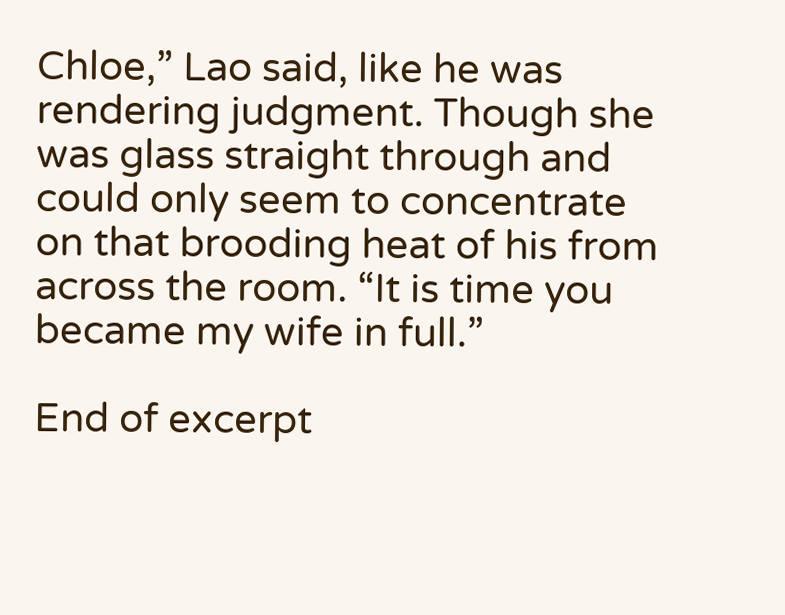Chloe,” Lao said, like he was rendering judgment. Though she was glass straight through and could only seem to concentrate on that brooding heat of his from across the room. “It is time you became my wife in full.”

End of excerpt